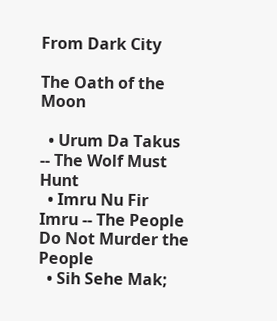From Dark City

The Oath of the Moon

  • Urum Da Takus -- The Wolf Must Hunt
  • Imru Nu Fir Imru -- The People Do Not Murder the People
  • Sih Sehe Mak;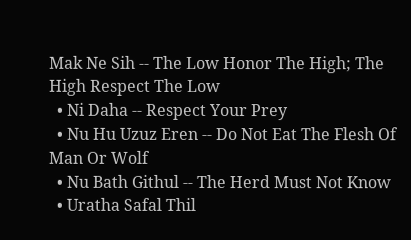Mak Ne Sih -- The Low Honor The High; The High Respect The Low
  • Ni Daha -- Respect Your Prey
  • Nu Hu Uzuz Eren -- Do Not Eat The Flesh Of Man Or Wolf
  • Nu Bath Githul -- The Herd Must Not Know
  • Uratha Safal Thil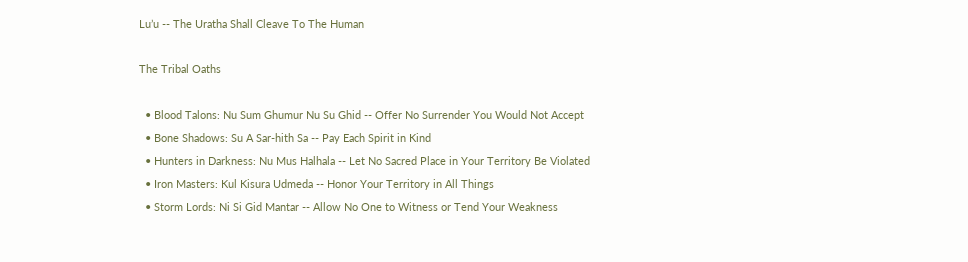Lu’u -- The Uratha Shall Cleave To The Human

The Tribal Oaths

  • Blood Talons: Nu Sum Ghumur Nu Su Ghid -- Offer No Surrender You Would Not Accept
  • Bone Shadows: Su A Sar-hith Sa -- Pay Each Spirit in Kind
  • Hunters in Darkness: Nu Mus Halhala -- Let No Sacred Place in Your Territory Be Violated
  • Iron Masters: Kul Kisura Udmeda -- Honor Your Territory in All Things
  • Storm Lords: Ni Si Gid Mantar -- Allow No One to Witness or Tend Your Weakness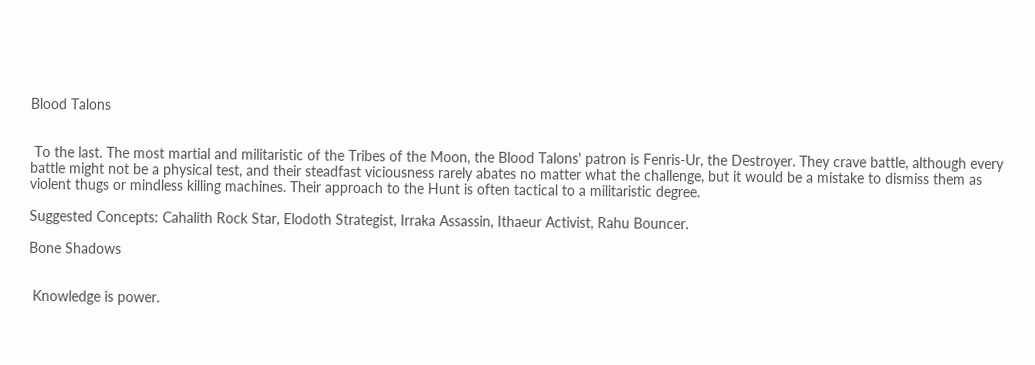Blood Talons


 To the last. The most martial and militaristic of the Tribes of the Moon, the Blood Talons' patron is Fenris-Ur, the Destroyer. They crave battle, although every battle might not be a physical test, and their steadfast viciousness rarely abates no matter what the challenge, but it would be a mistake to dismiss them as violent thugs or mindless killing machines. Their approach to the Hunt is often tactical to a militaristic degree.

Suggested Concepts: Cahalith Rock Star, Elodoth Strategist, Irraka Assassin, Ithaeur Activist, Rahu Bouncer.

Bone Shadows


 Knowledge is power.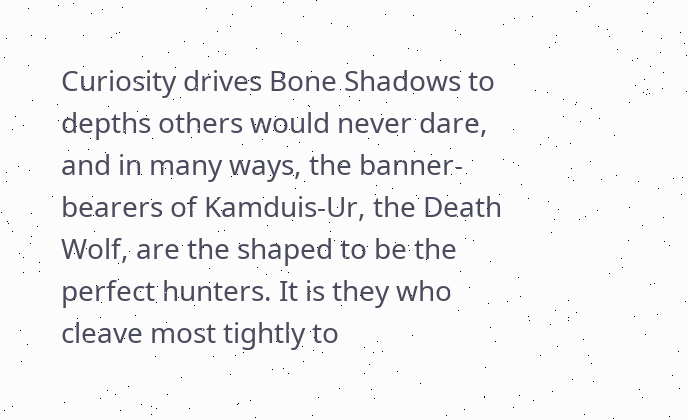Curiosity drives Bone Shadows to depths others would never dare, and in many ways, the banner-bearers of Kamduis-Ur, the Death Wolf, are the shaped to be the perfect hunters. It is they who cleave most tightly to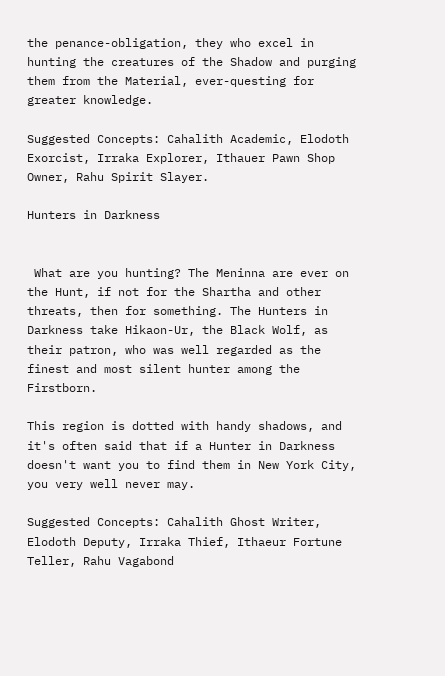the penance-obligation, they who excel in hunting the creatures of the Shadow and purging them from the Material, ever-questing for greater knowledge.

Suggested Concepts: Cahalith Academic, Elodoth Exorcist, Irraka Explorer, Ithauer Pawn Shop Owner, Rahu Spirit Slayer.

Hunters in Darkness


 What are you hunting? The Meninna are ever on the Hunt, if not for the Shartha and other threats, then for something. The Hunters in Darkness take Hikaon-Ur, the Black Wolf, as their patron, who was well regarded as the finest and most silent hunter among the Firstborn.

This region is dotted with handy shadows, and it's often said that if a Hunter in Darkness doesn't want you to find them in New York City, you very well never may.

Suggested Concepts: Cahalith Ghost Writer, Elodoth Deputy, Irraka Thief, Ithaeur Fortune Teller, Rahu Vagabond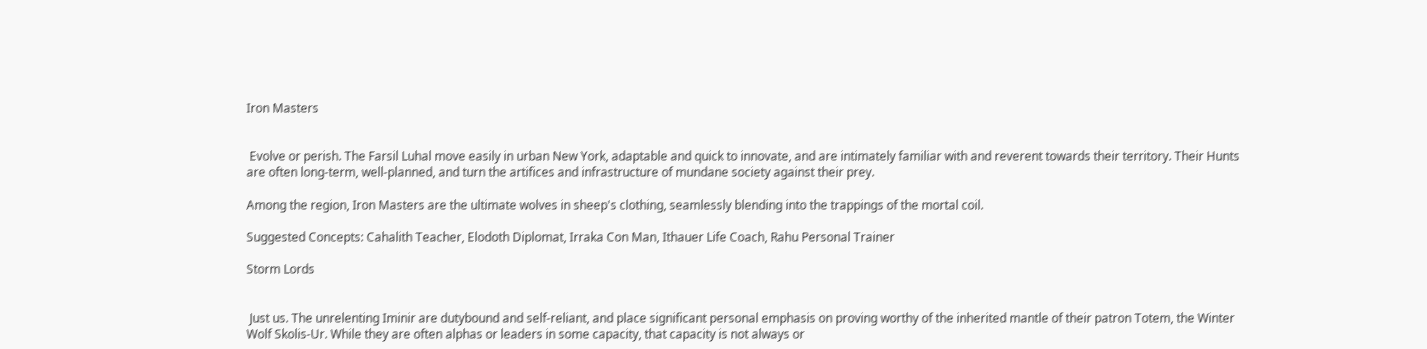Iron Masters


 Evolve or perish. The Farsil Luhal move easily in urban New York, adaptable and quick to innovate, and are intimately familiar with and reverent towards their territory. Their Hunts are often long-term, well-planned, and turn the artifices and infrastructure of mundane society against their prey.

Among the region, Iron Masters are the ultimate wolves in sheep's clothing, seamlessly blending into the trappings of the mortal coil.

Suggested Concepts: Cahalith Teacher, Elodoth Diplomat, Irraka Con Man, Ithauer Life Coach, Rahu Personal Trainer

Storm Lords


 Just us. The unrelenting Iminir are dutybound and self-reliant, and place significant personal emphasis on proving worthy of the inherited mantle of their patron Totem, the Winter Wolf Skolis-Ur. While they are often alphas or leaders in some capacity, that capacity is not always or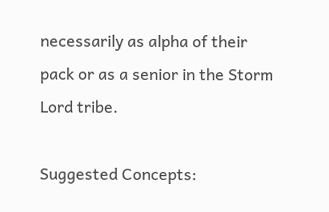necessarily as alpha of their pack or as a senior in the Storm Lord tribe.

Suggested Concepts: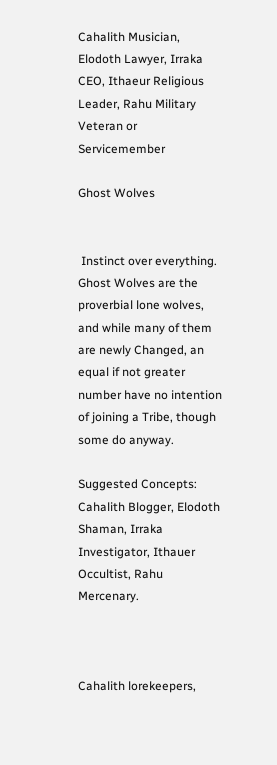Cahalith Musician, Elodoth Lawyer, Irraka CEO, Ithaeur Religious Leader, Rahu Military Veteran or Servicemember

Ghost Wolves


 Instinct over everything. Ghost Wolves are the proverbial lone wolves, and while many of them are newly Changed, an equal if not greater number have no intention of joining a Tribe, though some do anyway.

Suggested Concepts: Cahalith Blogger, Elodoth Shaman, Irraka Investigator, Ithauer Occultist, Rahu Mercenary.



Cahalith lorekeepers,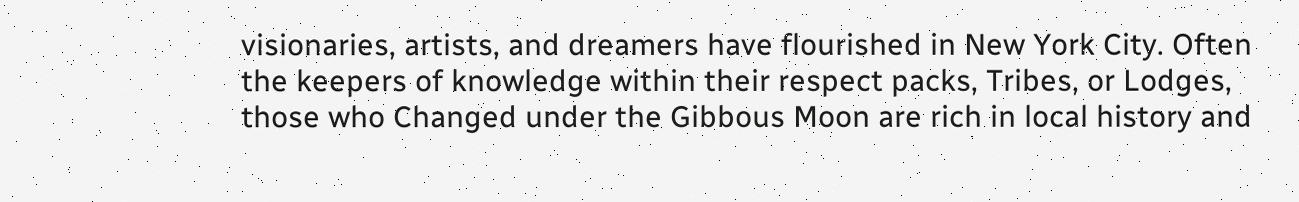visionaries, artists, and dreamers have flourished in New York City. Often the keepers of knowledge within their respect packs, Tribes, or Lodges, those who Changed under the Gibbous Moon are rich in local history and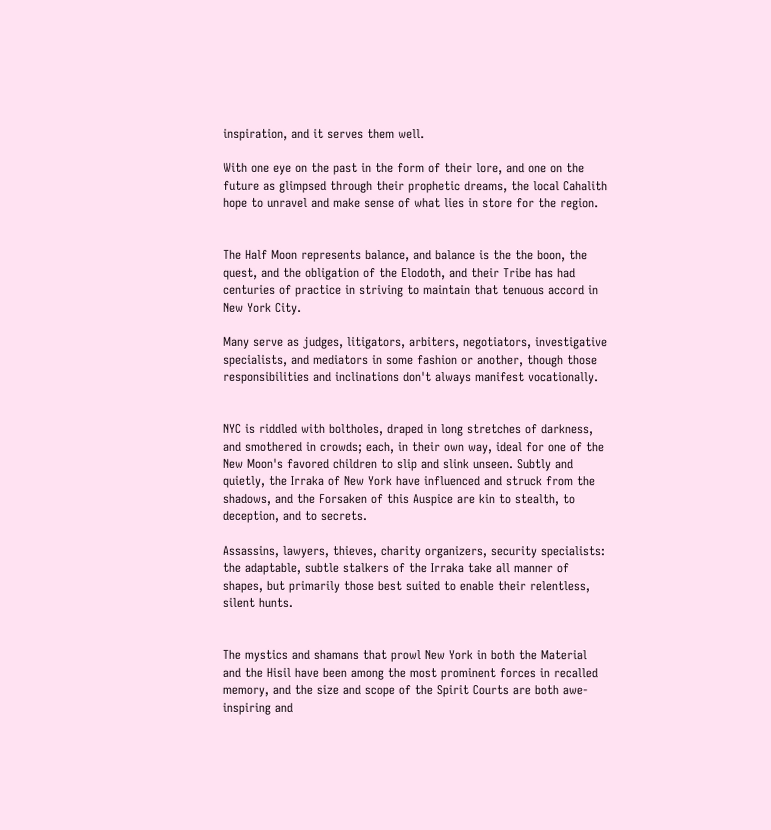inspiration, and it serves them well.

With one eye on the past in the form of their lore, and one on the future as glimpsed through their prophetic dreams, the local Cahalith hope to unravel and make sense of what lies in store for the region.


The Half Moon represents balance, and balance is the the boon, the quest, and the obligation of the Elodoth, and their Tribe has had centuries of practice in striving to maintain that tenuous accord in New York City.

Many serve as judges, litigators, arbiters, negotiators, investigative specialists, and mediators in some fashion or another, though those responsibilities and inclinations don't always manifest vocationally.


NYC is riddled with boltholes, draped in long stretches of darkness, and smothered in crowds; each, in their own way, ideal for one of the New Moon's favored children to slip and slink unseen. Subtly and quietly, the Irraka of New York have influenced and struck from the shadows, and the Forsaken of this Auspice are kin to stealth, to deception, and to secrets.

Assassins, lawyers, thieves, charity organizers, security specialists: the adaptable, subtle stalkers of the Irraka take all manner of shapes, but primarily those best suited to enable their relentless, silent hunts.


The mystics and shamans that prowl New York in both the Material and the Hisil have been among the most prominent forces in recalled memory, and the size and scope of the Spirit Courts are both awe-inspiring and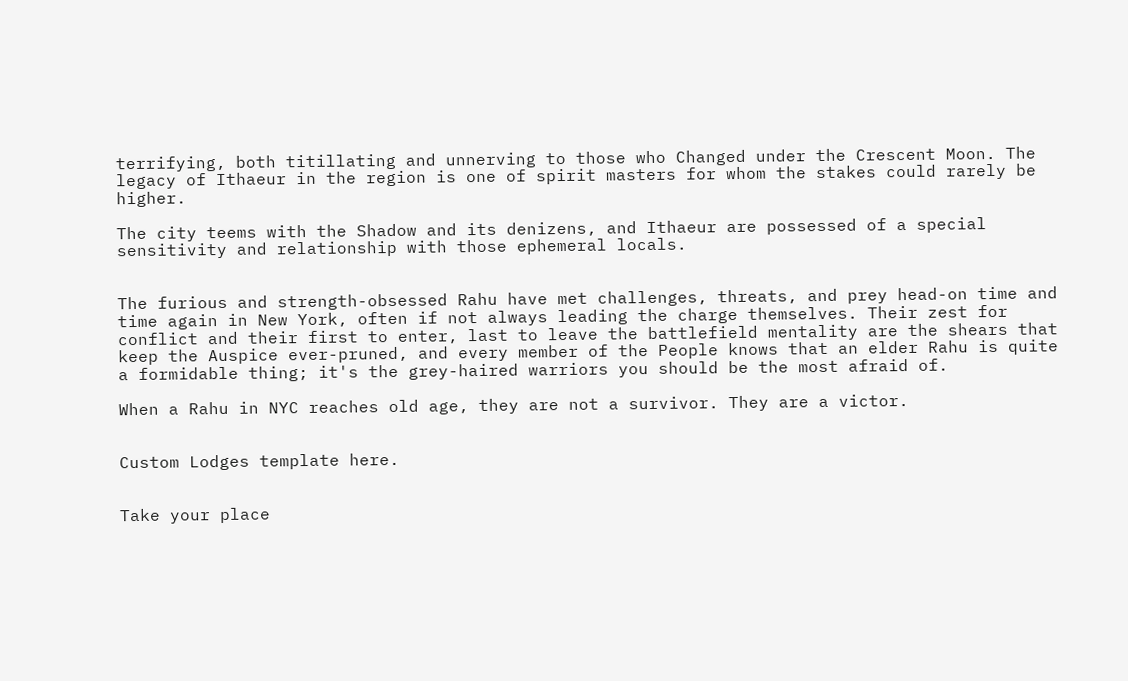terrifying, both titillating and unnerving to those who Changed under the Crescent Moon. The legacy of Ithaeur in the region is one of spirit masters for whom the stakes could rarely be higher.

The city teems with the Shadow and its denizens, and Ithaeur are possessed of a special sensitivity and relationship with those ephemeral locals.


The furious and strength-obsessed Rahu have met challenges, threats, and prey head-on time and time again in New York, often if not always leading the charge themselves. Their zest for conflict and their first to enter, last to leave the battlefield mentality are the shears that keep the Auspice ever-pruned, and every member of the People knows that an elder Rahu is quite a formidable thing; it's the grey-haired warriors you should be the most afraid of.

When a Rahu in NYC reaches old age, they are not a survivor. They are a victor.


Custom Lodges template here.


Take your place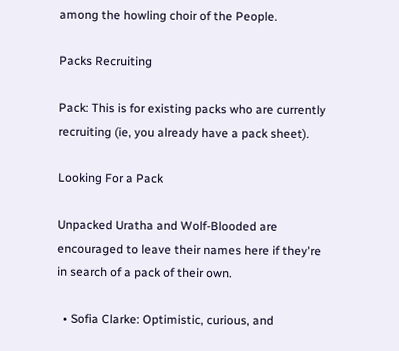among the howling choir of the People.

Packs Recruiting

Pack: This is for existing packs who are currently recruiting (ie, you already have a pack sheet).

Looking For a Pack

Unpacked Uratha and Wolf-Blooded are encouraged to leave their names here if they're in search of a pack of their own.

  • Sofia Clarke: Optimistic, curious, and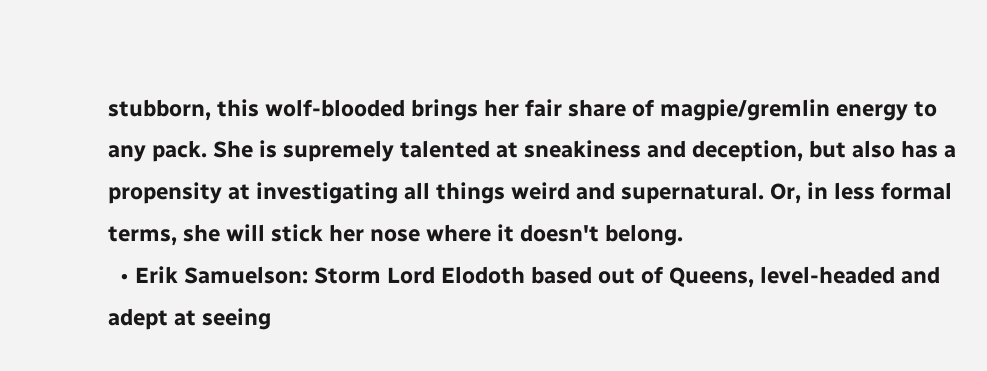stubborn, this wolf-blooded brings her fair share of magpie/gremlin energy to any pack. She is supremely talented at sneakiness and deception, but also has a propensity at investigating all things weird and supernatural. Or, in less formal terms, she will stick her nose where it doesn't belong.
  • Erik Samuelson: Storm Lord Elodoth based out of Queens, level-headed and adept at seeing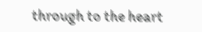through to the heart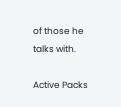of those he talks with.

Active Packs